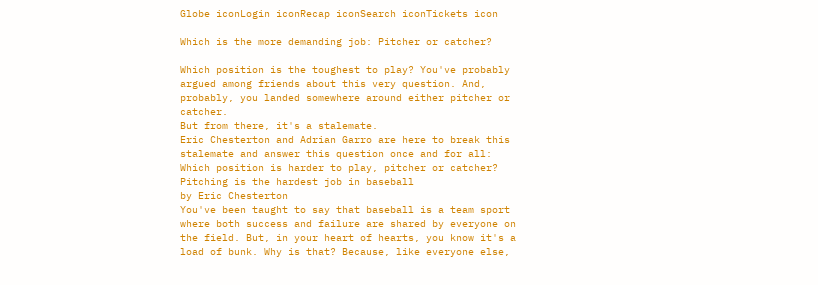Globe iconLogin iconRecap iconSearch iconTickets icon

Which is the more demanding job: Pitcher or catcher?

Which position is the toughest to play? You've probably argued among friends about this very question. And, probably, you landed somewhere around either pitcher or catcher.
But from there, it's a stalemate.
Eric Chesterton and Adrian Garro are here to break this stalemate and answer this question once and for all: Which position is harder to play, pitcher or catcher?
Pitching is the hardest job in baseball
by Eric Chesterton
You've been taught to say that baseball is a team sport where both success and failure are shared by everyone on the field. But, in your heart of hearts, you know it's a load of bunk. Why is that? Because, like everyone else,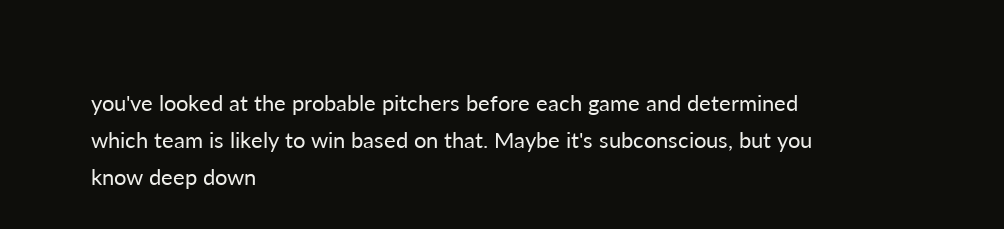you've looked at the probable pitchers before each game and determined which team is likely to win based on that. Maybe it's subconscious, but you know deep down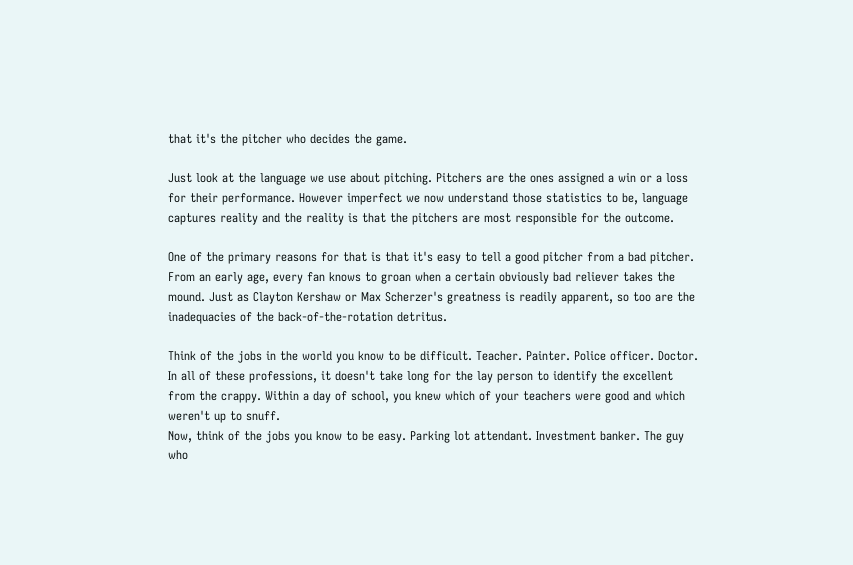that it's the pitcher who decides the game.

Just look at the language we use about pitching. Pitchers are the ones assigned a win or a loss for their performance. However imperfect we now understand those statistics to be, language captures reality and the reality is that the pitchers are most responsible for the outcome.

One of the primary reasons for that is that it's easy to tell a good pitcher from a bad pitcher. From an early age, every fan knows to groan when a certain obviously bad reliever takes the mound. Just as Clayton Kershaw or Max Scherzer's greatness is readily apparent, so too are the inadequacies of the back-of-the-rotation detritus.

Think of the jobs in the world you know to be difficult. Teacher. Painter. Police officer. Doctor. In all of these professions, it doesn't take long for the lay person to identify the excellent from the crappy. Within a day of school, you knew which of your teachers were good and which weren't up to snuff.
Now, think of the jobs you know to be easy. Parking lot attendant. Investment banker. The guy who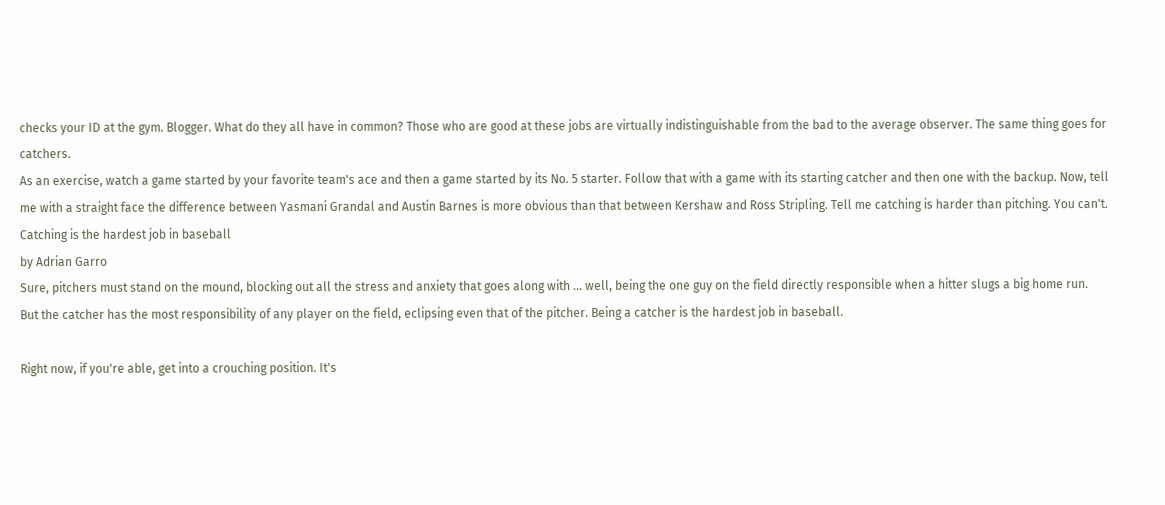checks your ID at the gym. Blogger. What do they all have in common? Those who are good at these jobs are virtually indistinguishable from the bad to the average observer. The same thing goes for catchers.
As an exercise, watch a game started by your favorite team's ace and then a game started by its No. 5 starter. Follow that with a game with its starting catcher and then one with the backup. Now, tell me with a straight face the difference between Yasmani Grandal and Austin Barnes is more obvious than that between Kershaw and Ross Stripling. Tell me catching is harder than pitching. You can't.
Catching is the hardest job in baseball
by Adrian Garro
Sure, pitchers must stand on the mound, blocking out all the stress and anxiety that goes along with … well, being the one guy on the field directly responsible when a hitter slugs a big home run.
But the catcher has the most responsibility of any player on the field, eclipsing even that of the pitcher. Being a catcher is the hardest job in baseball.

Right now, if you're able, get into a crouching position. It's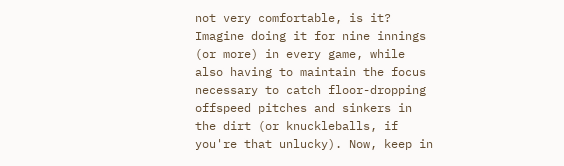not very comfortable, is it? Imagine doing it for nine innings (or more) in every game, while also having to maintain the focus necessary to catch floor-dropping offspeed pitches and sinkers in the dirt (or knuckleballs, if you're that unlucky). Now, keep in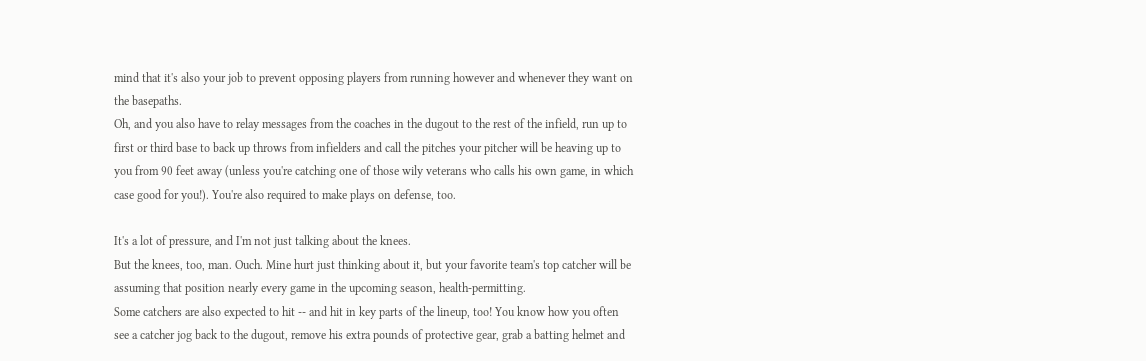mind that it's also your job to prevent opposing players from running however and whenever they want on the basepaths.
Oh, and you also have to relay messages from the coaches in the dugout to the rest of the infield, run up to first or third base to back up throws from infielders and call the pitches your pitcher will be heaving up to you from 90 feet away (unless you're catching one of those wily veterans who calls his own game, in which case good for you!). You're also required to make plays on defense, too.

It's a lot of pressure, and I'm not just talking about the knees.
But the knees, too, man. Ouch. Mine hurt just thinking about it, but your favorite team's top catcher will be assuming that position nearly every game in the upcoming season, health-permitting.
Some catchers are also expected to hit -- and hit in key parts of the lineup, too! You know how you often see a catcher jog back to the dugout, remove his extra pounds of protective gear, grab a batting helmet and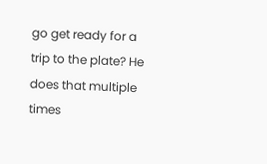go get ready for a trip to the plate? He does that multiple times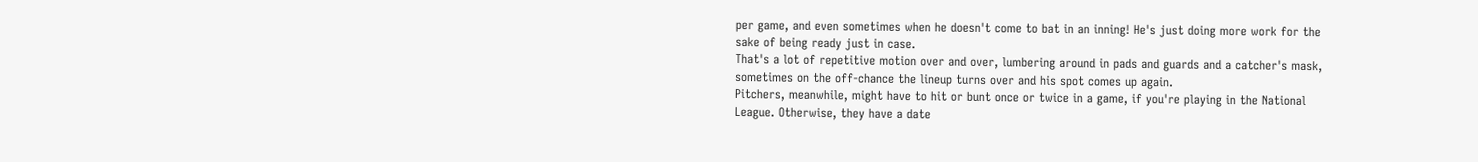per game, and even sometimes when he doesn't come to bat in an inning! He's just doing more work for the sake of being ready just in case.
That's a lot of repetitive motion over and over, lumbering around in pads and guards and a catcher's mask, sometimes on the off-chance the lineup turns over and his spot comes up again.
Pitchers, meanwhile, might have to hit or bunt once or twice in a game, if you're playing in the National League. Otherwise, they have a date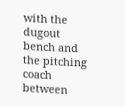with the dugout bench and the pitching coach between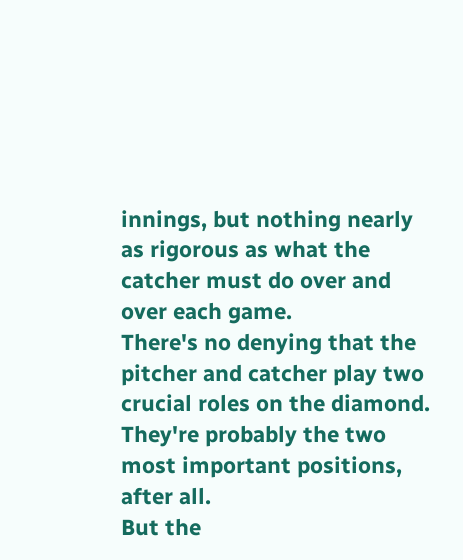innings, but nothing nearly as rigorous as what the catcher must do over and over each game.
There's no denying that the pitcher and catcher play two crucial roles on the diamond. They're probably the two most important positions, after all.
But the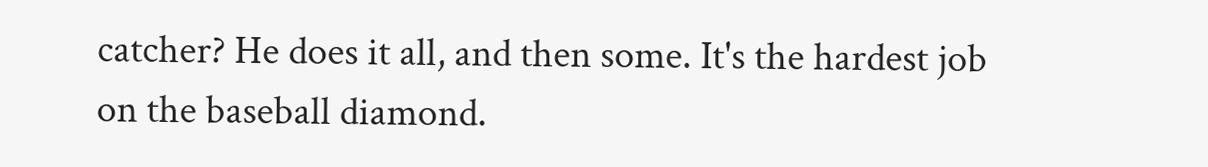catcher? He does it all, and then some. It's the hardest job on the baseball diamond.